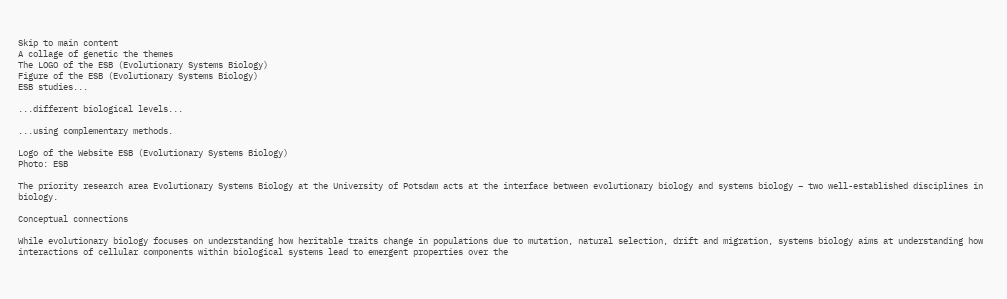Skip to main content
A collage of genetic the themes
The LOGO of the ESB (Evolutionary Systems Biology)
Figure of the ESB (Evolutionary Systems Biology)
ESB studies...

...different biological levels...

...using complementary methods.

Logo of the Website ESB (Evolutionary Systems Biology)
Photo: ESB

The priority research area Evolutionary Systems Biology at the University of Potsdam acts at the interface between evolutionary biology and systems biology – two well-established disciplines in biology.

Conceptual connections

While evolutionary biology focuses on understanding how heritable traits change in populations due to mutation, natural selection, drift and migration, systems biology aims at understanding how interactions of cellular components within biological systems lead to emergent properties over the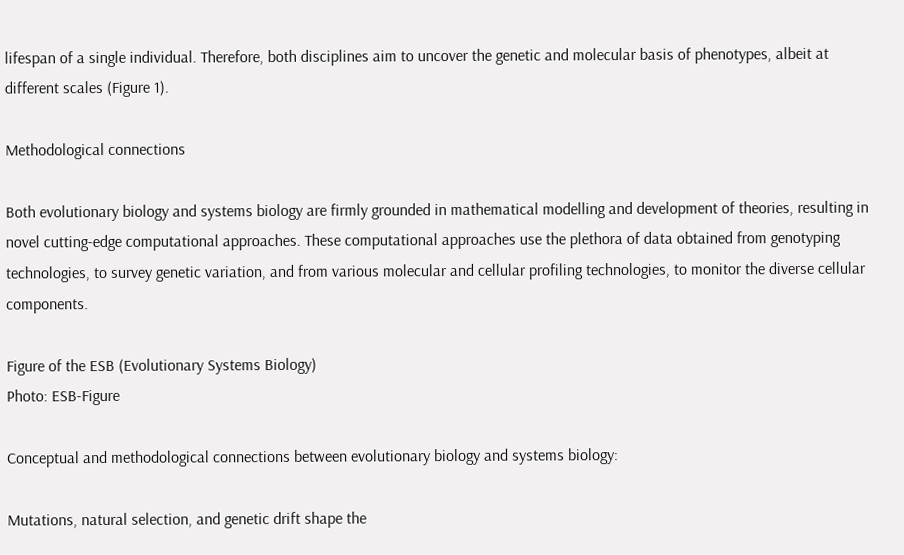lifespan of a single individual. Therefore, both disciplines aim to uncover the genetic and molecular basis of phenotypes, albeit at different scales (Figure 1).

Methodological connections

Both evolutionary biology and systems biology are firmly grounded in mathematical modelling and development of theories, resulting in novel cutting-edge computational approaches. These computational approaches use the plethora of data obtained from genotyping technologies, to survey genetic variation, and from various molecular and cellular profiling technologies, to monitor the diverse cellular components.

Figure of the ESB (Evolutionary Systems Biology)
Photo: ESB-Figure

Conceptual and methodological connections between evolutionary biology and systems biology:

Mutations, natural selection, and genetic drift shape the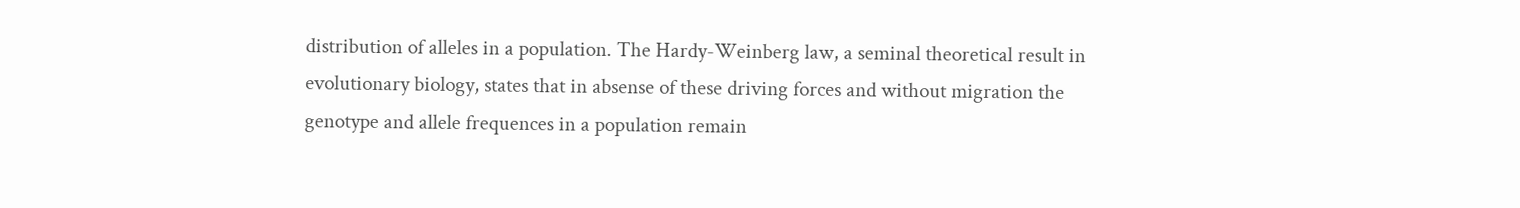distribution of alleles in a population. The Hardy-Weinberg law, a seminal theoretical result in evolutionary biology, states that in absense of these driving forces and without migration the genotype and allele frequences in a population remain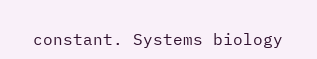constant. Systems biology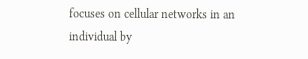focuses on cellular networks in an individual by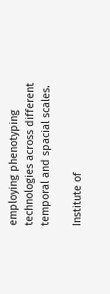employing phenotyping technologies across different temporal and spacial scales.

Institute of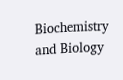Biochemistry and Biology